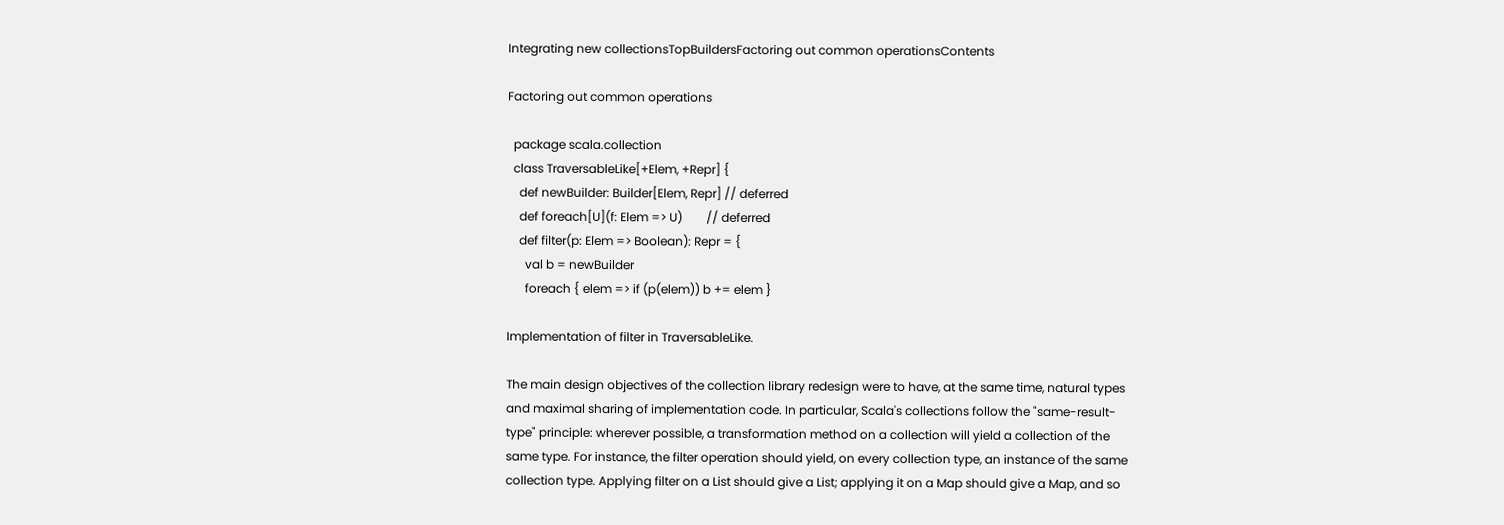Integrating new collectionsTopBuildersFactoring out common operationsContents

Factoring out common operations

  package scala.collection
  class TraversableLike[+Elem, +Repr] {
    def newBuilder: Builder[Elem, Repr] // deferred
    def foreach[U](f: Elem => U)        // deferred
    def filter(p: Elem => Boolean): Repr = {
      val b = newBuilder
      foreach { elem => if (p(elem)) b += elem }

Implementation of filter in TraversableLike.

The main design objectives of the collection library redesign were to have, at the same time, natural types and maximal sharing of implementation code. In particular, Scala's collections follow the "same-result-type" principle: wherever possible, a transformation method on a collection will yield a collection of the same type. For instance, the filter operation should yield, on every collection type, an instance of the same collection type. Applying filter on a List should give a List; applying it on a Map should give a Map, and so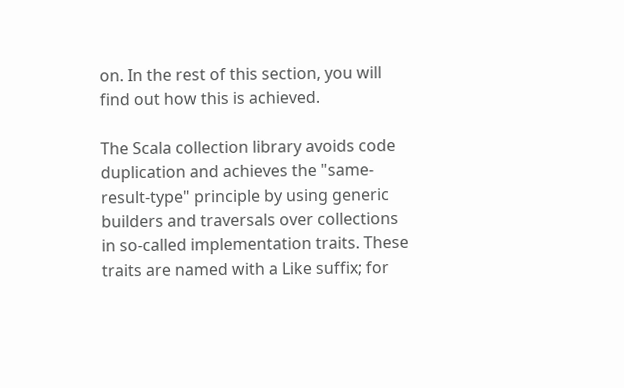on. In the rest of this section, you will find out how this is achieved.

The Scala collection library avoids code duplication and achieves the "same-result-type" principle by using generic builders and traversals over collections in so-called implementation traits. These traits are named with a Like suffix; for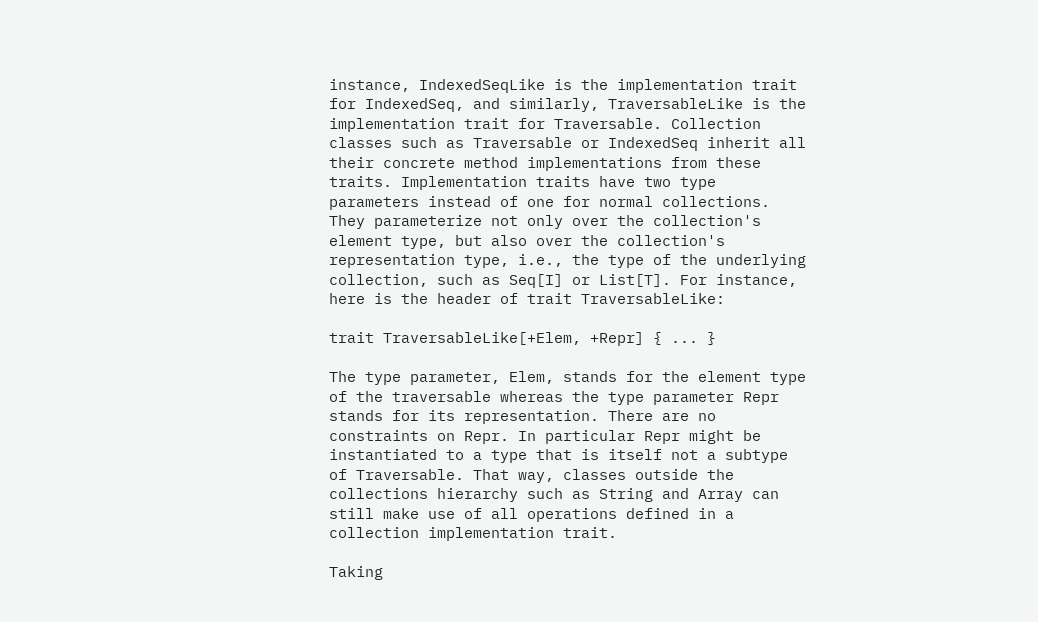instance, IndexedSeqLike is the implementation trait for IndexedSeq, and similarly, TraversableLike is the implementation trait for Traversable. Collection classes such as Traversable or IndexedSeq inherit all their concrete method implementations from these traits. Implementation traits have two type parameters instead of one for normal collections. They parameterize not only over the collection's element type, but also over the collection's representation type, i.e., the type of the underlying collection, such as Seq[I] or List[T]. For instance, here is the header of trait TraversableLike:

trait TraversableLike[+Elem, +Repr] { ... }

The type parameter, Elem, stands for the element type of the traversable whereas the type parameter Repr stands for its representation. There are no constraints on Repr. In particular Repr might be instantiated to a type that is itself not a subtype of Traversable. That way, classes outside the collections hierarchy such as String and Array can still make use of all operations defined in a collection implementation trait.

Taking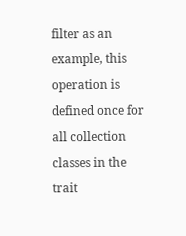filter as an example, this operation is defined once for all collection classes in the trait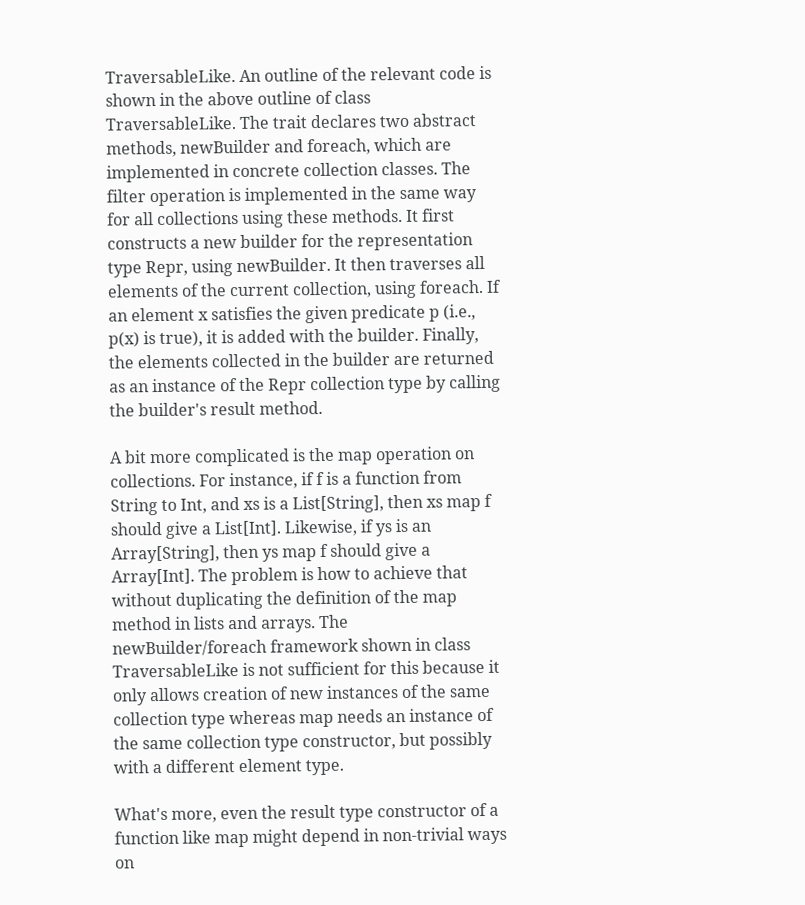TraversableLike. An outline of the relevant code is shown in the above outline of class TraversableLike. The trait declares two abstract methods, newBuilder and foreach, which are implemented in concrete collection classes. The filter operation is implemented in the same way for all collections using these methods. It first constructs a new builder for the representation type Repr, using newBuilder. It then traverses all elements of the current collection, using foreach. If an element x satisfies the given predicate p (i.e., p(x) is true), it is added with the builder. Finally, the elements collected in the builder are returned as an instance of the Repr collection type by calling the builder's result method.

A bit more complicated is the map operation on collections. For instance, if f is a function from String to Int, and xs is a List[String], then xs map f should give a List[Int]. Likewise, if ys is an Array[String], then ys map f should give a Array[Int]. The problem is how to achieve that without duplicating the definition of the map method in lists and arrays. The newBuilder/foreach framework shown in class TraversableLike is not sufficient for this because it only allows creation of new instances of the same collection type whereas map needs an instance of the same collection type constructor, but possibly with a different element type.

What's more, even the result type constructor of a function like map might depend in non-trivial ways on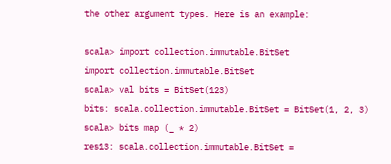the other argument types. Here is an example:

scala> import collection.immutable.BitSet
import collection.immutable.BitSet
scala> val bits = BitSet(123)
bits: scala.collection.immutable.BitSet = BitSet(1, 2, 3)
scala> bits map (_ * 2)
res13: scala.collection.immutable.BitSet =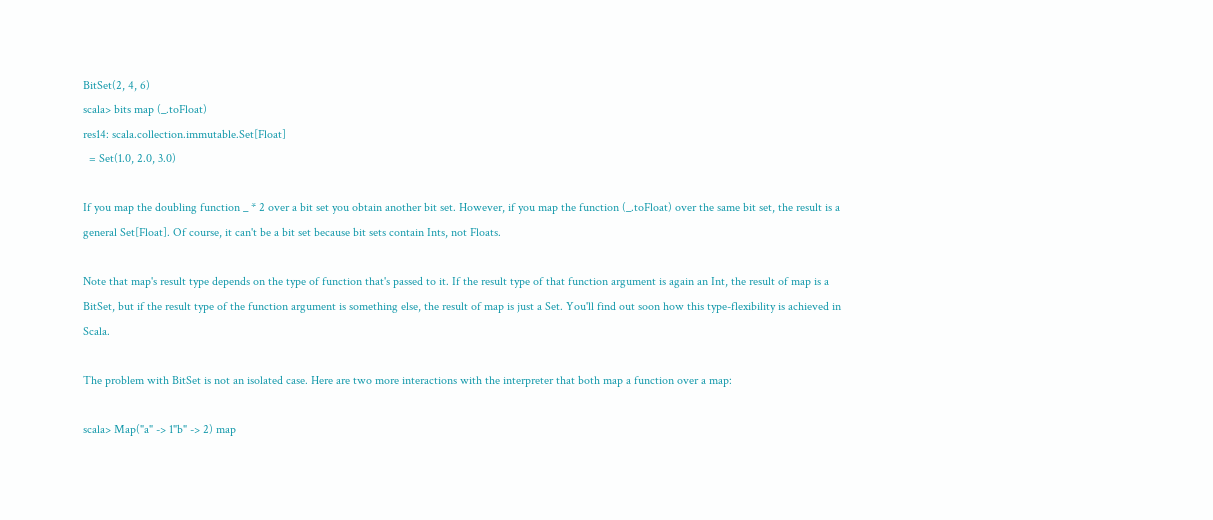BitSet(2, 4, 6)
scala> bits map (_.toFloat)
res14: scala.collection.immutable.Set[Float]
  = Set(1.0, 2.0, 3.0)

If you map the doubling function _ * 2 over a bit set you obtain another bit set. However, if you map the function (_.toFloat) over the same bit set, the result is a general Set[Float]. Of course, it can't be a bit set because bit sets contain Ints, not Floats.

Note that map's result type depends on the type of function that's passed to it. If the result type of that function argument is again an Int, the result of map is a BitSet, but if the result type of the function argument is something else, the result of map is just a Set. You'll find out soon how this type-flexibility is achieved in Scala.

The problem with BitSet is not an isolated case. Here are two more interactions with the interpreter that both map a function over a map:

scala> Map("a" -> 1"b" -> 2) map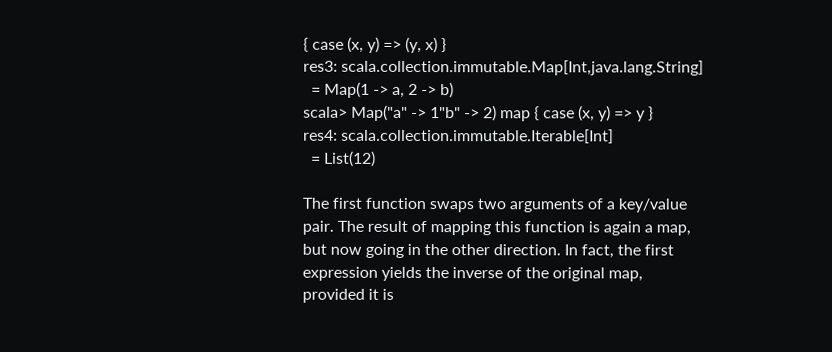{ case (x, y) => (y, x) }
res3: scala.collection.immutable.Map[Int,java.lang.String]
  = Map(1 -> a, 2 -> b)
scala> Map("a" -> 1"b" -> 2) map { case (x, y) => y }
res4: scala.collection.immutable.Iterable[Int]
  = List(12)

The first function swaps two arguments of a key/value pair. The result of mapping this function is again a map, but now going in the other direction. In fact, the first expression yields the inverse of the original map, provided it is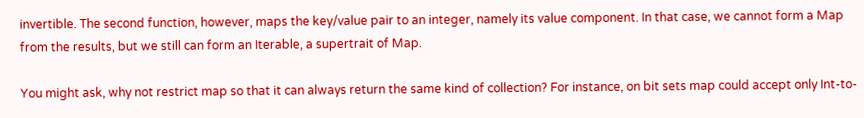invertible. The second function, however, maps the key/value pair to an integer, namely its value component. In that case, we cannot form a Map from the results, but we still can form an Iterable, a supertrait of Map.

You might ask, why not restrict map so that it can always return the same kind of collection? For instance, on bit sets map could accept only Int-to-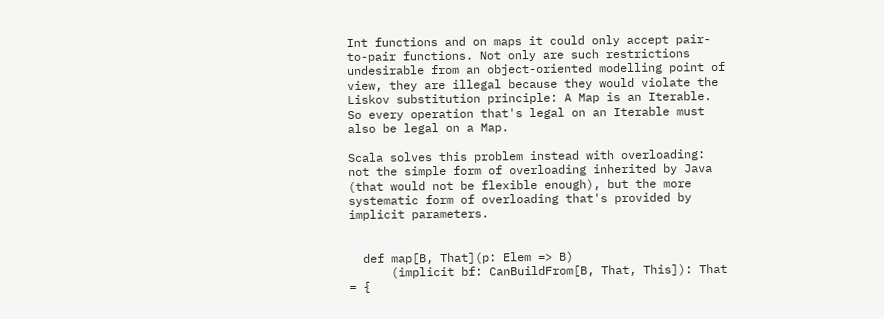Int functions and on maps it could only accept pair-to-pair functions. Not only are such restrictions undesirable from an object-oriented modelling point of view, they are illegal because they would violate the Liskov substitution principle: A Map is an Iterable. So every operation that's legal on an Iterable must also be legal on a Map.

Scala solves this problem instead with overloading: not the simple form of overloading inherited by Java (that would not be flexible enough), but the more systematic form of overloading that's provided by implicit parameters.


  def map[B, That](p: Elem => B)
      (implicit bf: CanBuildFrom[B, That, This]): That = {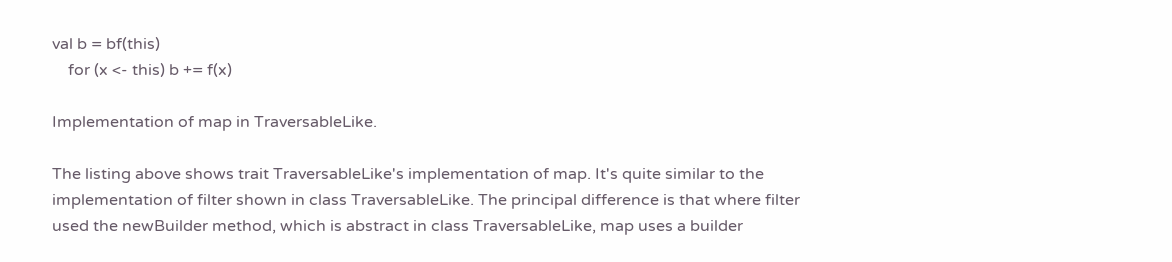val b = bf(this)
    for (x <- this) b += f(x)

Implementation of map in TraversableLike.

The listing above shows trait TraversableLike's implementation of map. It's quite similar to the implementation of filter shown in class TraversableLike. The principal difference is that where filter used the newBuilder method, which is abstract in class TraversableLike, map uses a builder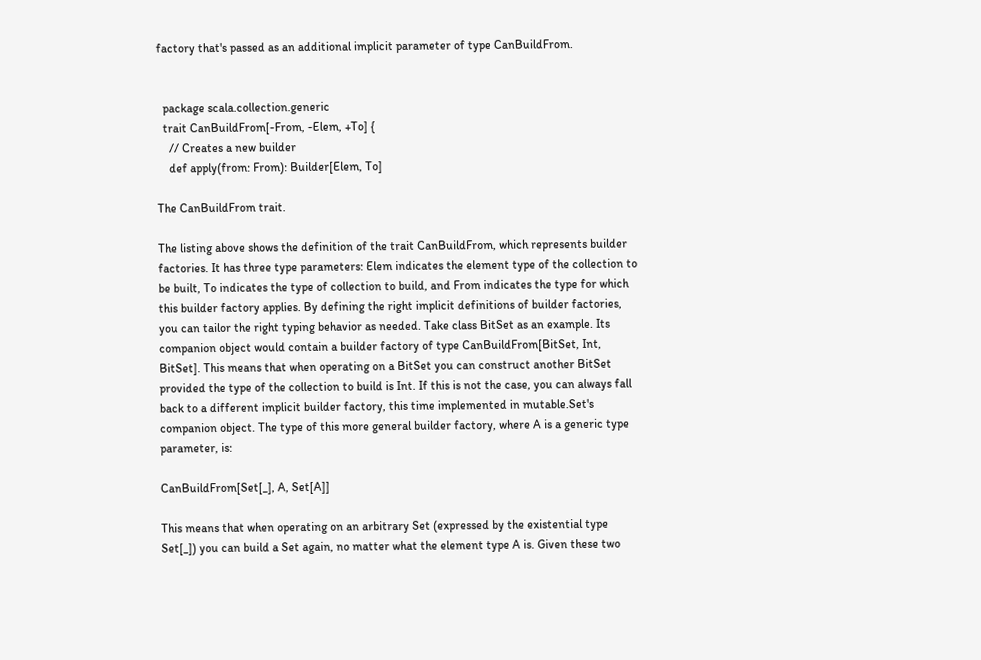factory that's passed as an additional implicit parameter of type CanBuildFrom.


  package scala.collection.generic
  trait CanBuildFrom[-From, -Elem, +To] {
    // Creates a new builder
    def apply(from: From): Builder[Elem, To]

The CanBuildFrom trait.

The listing above shows the definition of the trait CanBuildFrom, which represents builder factories. It has three type parameters: Elem indicates the element type of the collection to be built, To indicates the type of collection to build, and From indicates the type for which this builder factory applies. By defining the right implicit definitions of builder factories, you can tailor the right typing behavior as needed. Take class BitSet as an example. Its companion object would contain a builder factory of type CanBuildFrom[BitSet, Int, BitSet]. This means that when operating on a BitSet you can construct another BitSet provided the type of the collection to build is Int. If this is not the case, you can always fall back to a different implicit builder factory, this time implemented in mutable.Set's companion object. The type of this more general builder factory, where A is a generic type parameter, is:

CanBuildFrom[Set[_], A, Set[A]]

This means that when operating on an arbitrary Set (expressed by the existential type Set[_]) you can build a Set again, no matter what the element type A is. Given these two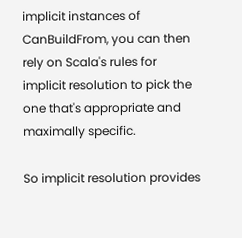implicit instances of CanBuildFrom, you can then rely on Scala's rules for implicit resolution to pick the one that's appropriate and maximally specific.

So implicit resolution provides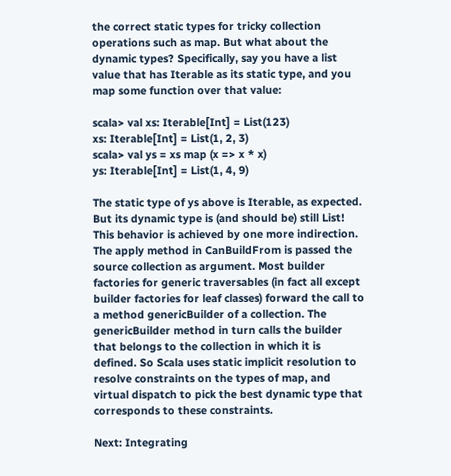the correct static types for tricky collection operations such as map. But what about the dynamic types? Specifically, say you have a list value that has Iterable as its static type, and you map some function over that value:

scala> val xs: Iterable[Int] = List(123)
xs: Iterable[Int] = List(1, 2, 3)
scala> val ys = xs map (x => x * x)
ys: Iterable[Int] = List(1, 4, 9)

The static type of ys above is Iterable, as expected. But its dynamic type is (and should be) still List! This behavior is achieved by one more indirection. The apply method in CanBuildFrom is passed the source collection as argument. Most builder factories for generic traversables (in fact all except builder factories for leaf classes) forward the call to a method genericBuilder of a collection. The genericBuilder method in turn calls the builder that belongs to the collection in which it is defined. So Scala uses static implicit resolution to resolve constraints on the types of map, and virtual dispatch to pick the best dynamic type that corresponds to these constraints.

Next: Integrating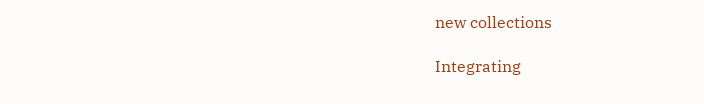new collections

Integrating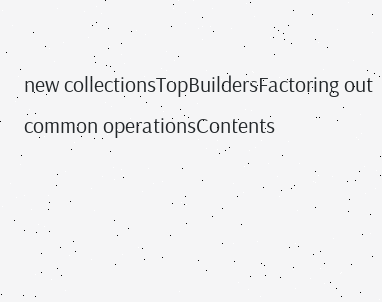new collectionsTopBuildersFactoring out common operationsContents